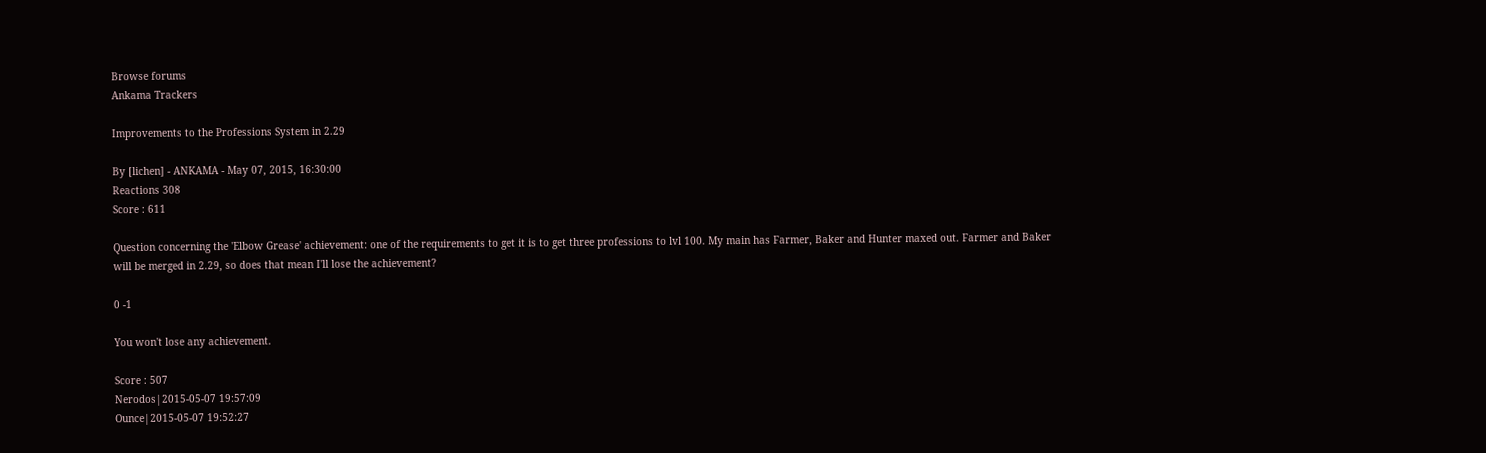Browse forums
Ankama Trackers

Improvements to the Professions System in 2.29

By [lichen] - ANKAMA - May 07, 2015, 16:30:00
Reactions 308
Score : 611

Question concerning the 'Elbow Grease' achievement: one of the requirements to get it is to get three professions to lvl 100. My main has Farmer, Baker and Hunter maxed out. Farmer and Baker will be merged in 2.29, so does that mean I'll lose the achievement?

0 -1

You won't lose any achievement.

Score : 507
Nerodos|2015-05-07 19:57:09
Ounce|2015-05-07 19:52:27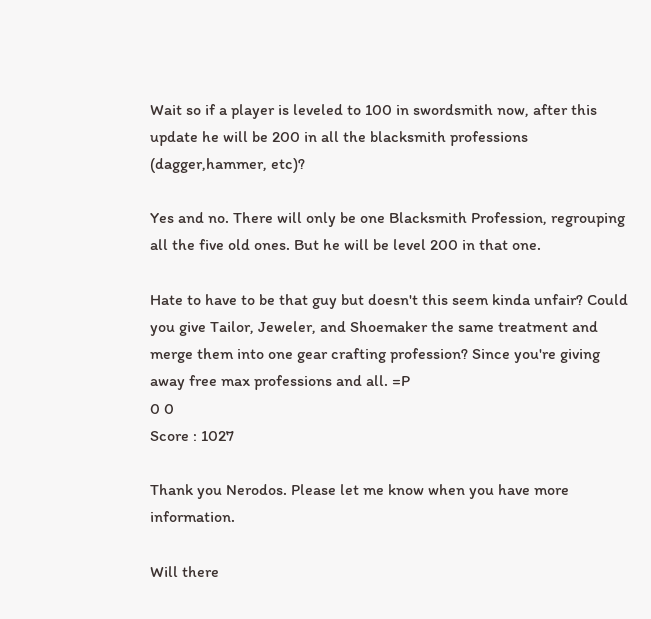Wait so if a player is leveled to 100 in swordsmith now, after this update he will be 200 in all the blacksmith professions (dagger,hammer, etc)?

Yes and no. There will only be one Blacksmith Profession, regrouping all the five old ones. But he will be level 200 in that one.

Hate to have to be that guy but doesn't this seem kinda unfair? Could you give Tailor, Jeweler, and Shoemaker the same treatment and merge them into one gear crafting profession? Since you're giving away free max professions and all. =P
0 0
Score : 1027

Thank you Nerodos. Please let me know when you have more information.

Will there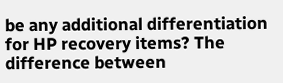be any additional differentiation for HP recovery items? The difference between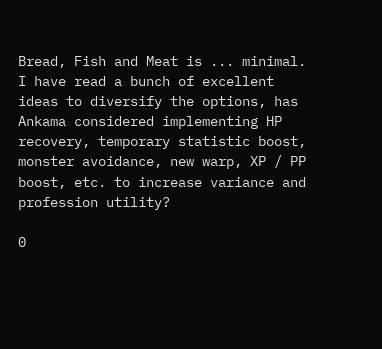Bread, Fish and Meat is ... minimal. I have read a bunch of excellent ideas to diversify the options, has Ankama considered implementing HP recovery, temporary statistic boost, monster avoidance, new warp, XP / PP boost, etc. to increase variance and profession utility?

0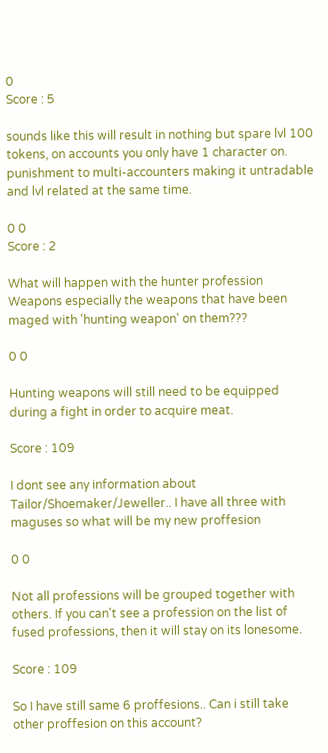0
Score : 5

sounds like this will result in nothing but spare lvl 100 tokens, on accounts you only have 1 character on.
punishment to multi-accounters making it untradable and lvl related at the same time.

0 0
Score : 2

What will happen with the hunter profession Weapons especially the weapons that have been maged with 'hunting weapon' on them???

0 0

Hunting weapons will still need to be equipped during a fight in order to acquire meat.

Score : 109

I dont see any information about Tailor/Shoemaker/Jeweller.. I have all three with maguses so what will be my new proffesion

0 0

Not all professions will be grouped together with others. If you can't see a profession on the list of fused professions, then it will stay on its lonesome.

Score : 109

So I have still same 6 proffesions.. Can i still take other proffesion on this account?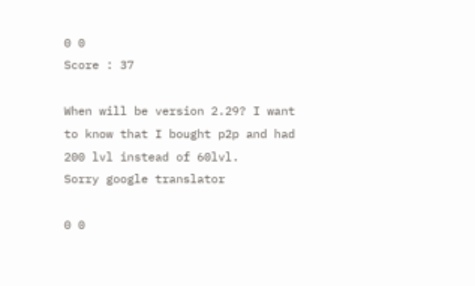0 0
Score : 37

When will be version 2.29? I want to know that I bought p2p and had 200 lvl instead of 60lvl.
Sorry google translator

0 0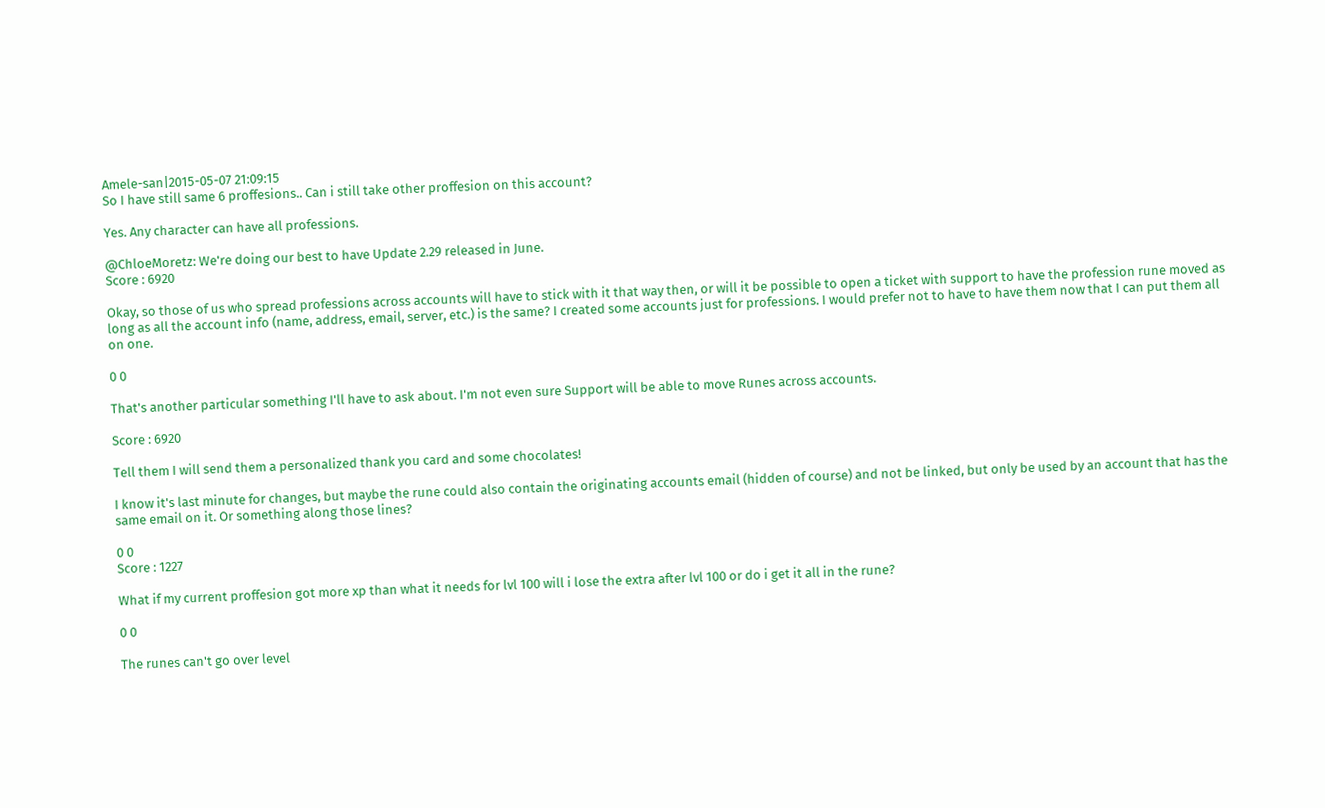Amele-san|2015-05-07 21:09:15
So I have still same 6 proffesions.. Can i still take other proffesion on this account?

Yes. Any character can have all professions.

@ChloeMoretz: We're doing our best to have Update 2.29 released in June.
Score : 6920

Okay, so those of us who spread professions across accounts will have to stick with it that way then, or will it be possible to open a ticket with support to have the profession rune moved as long as all the account info (name, address, email, server, etc.) is the same? I created some accounts just for professions. I would prefer not to have to have them now that I can put them all on one.

0 0

That's another particular something I'll have to ask about. I'm not even sure Support will be able to move Runes across accounts.

Score : 6920

Tell them I will send them a personalized thank you card and some chocolates!

I know it's last minute for changes, but maybe the rune could also contain the originating accounts email (hidden of course) and not be linked, but only be used by an account that has the same email on it. Or something along those lines?

0 0
Score : 1227

What if my current proffesion got more xp than what it needs for lvl 100 will i lose the extra after lvl 100 or do i get it all in the rune?

0 0

The runes can't go over level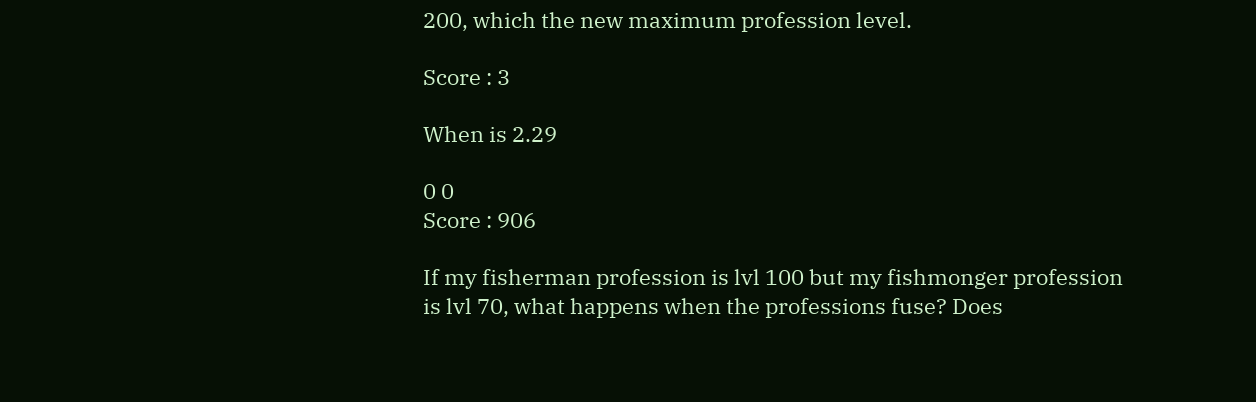200, which the new maximum profession level.

Score : 3

When is 2.29

0 0
Score : 906

If my fisherman profession is lvl 100 but my fishmonger profession is lvl 70, what happens when the professions fuse? Does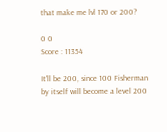that make me lvl 170 or 200?

0 0
Score : 11354

It'll be 200, since 100 Fisherman by itself will become a level 200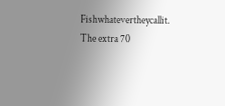Fishwhatevertheycallit. The extra 70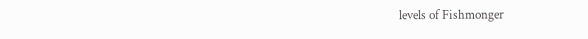levels of Fishmonger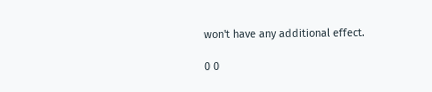won't have any additional effect.

0 0